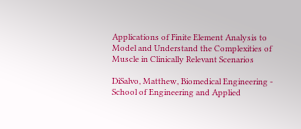Applications of Finite Element Analysis to Model and Understand the Complexities of Muscle in Clinically Relevant Scenarios

DiSalvo, Matthew, Biomedical Engineering - School of Engineering and Applied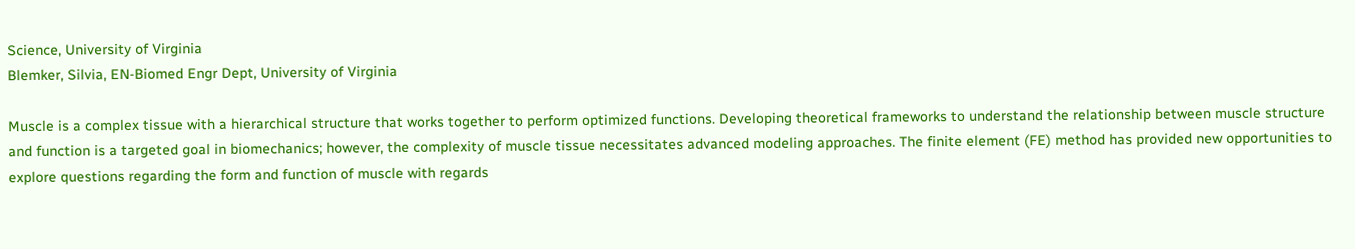Science, University of Virginia
Blemker, Silvia, EN-Biomed Engr Dept, University of Virginia

Muscle is a complex tissue with a hierarchical structure that works together to perform optimized functions. Developing theoretical frameworks to understand the relationship between muscle structure and function is a targeted goal in biomechanics; however, the complexity of muscle tissue necessitates advanced modeling approaches. The finite element (FE) method has provided new opportunities to explore questions regarding the form and function of muscle with regards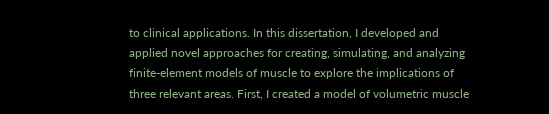to clinical applications. In this dissertation, I developed and applied novel approaches for creating, simulating, and analyzing finite-element models of muscle to explore the implications of three relevant areas. First, I created a model of volumetric muscle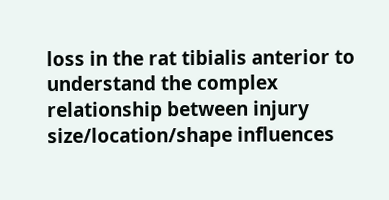loss in the rat tibialis anterior to understand the complex relationship between injury size/location/shape influences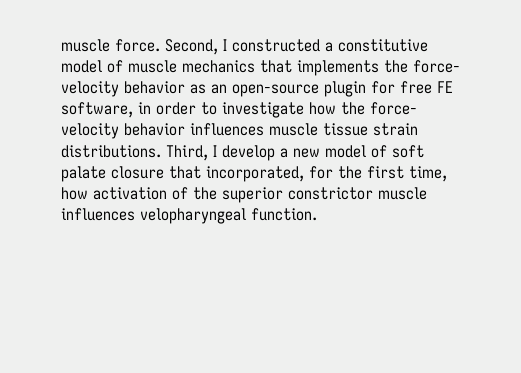muscle force. Second, I constructed a constitutive model of muscle mechanics that implements the force-velocity behavior as an open-source plugin for free FE software, in order to investigate how the force-velocity behavior influences muscle tissue strain distributions. Third, I develop a new model of soft palate closure that incorporated, for the first time, how activation of the superior constrictor muscle influences velopharyngeal function.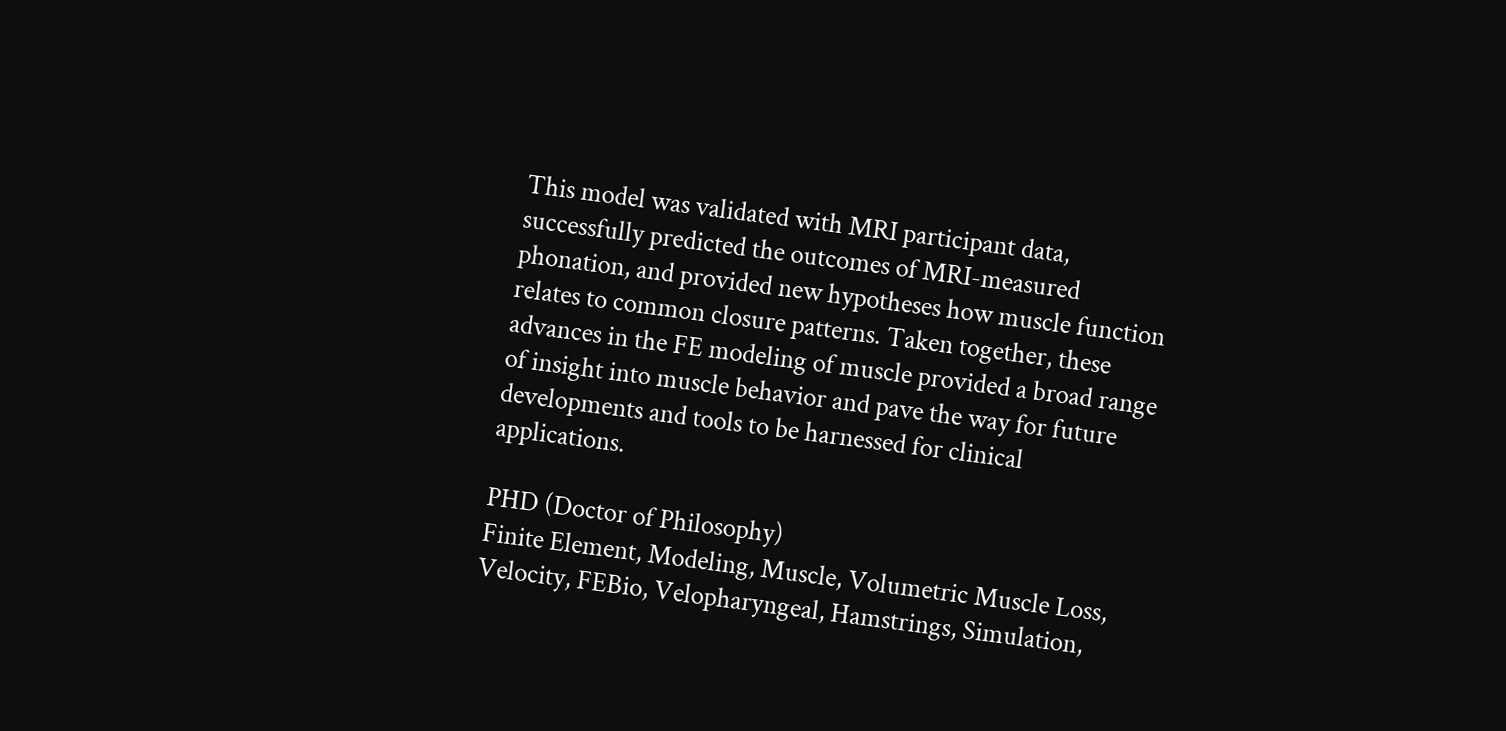This model was validated with MRI participant data, successfully predicted the outcomes of MRI-measured phonation, and provided new hypotheses how muscle function relates to common closure patterns. Taken together, these advances in the FE modeling of muscle provided a broad range of insight into muscle behavior and pave the way for future developments and tools to be harnessed for clinical applications.

PHD (Doctor of Philosophy)
Finite Element, Modeling, Muscle, Volumetric Muscle Loss, Velocity, FEBio, Velopharyngeal, Hamstrings, Simulation,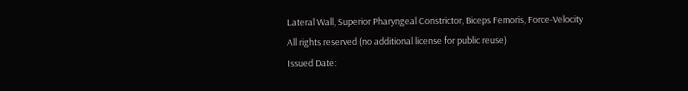Lateral Wall, Superior Pharyngeal Constrictor, Biceps Femoris, Force-Velocity
All rights reserved (no additional license for public reuse)
Issued Date: